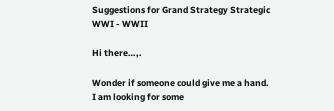Suggestions for Grand Strategy Strategic WWI - WWII

Hi there…,.

Wonder if someone could give me a hand. I am looking for some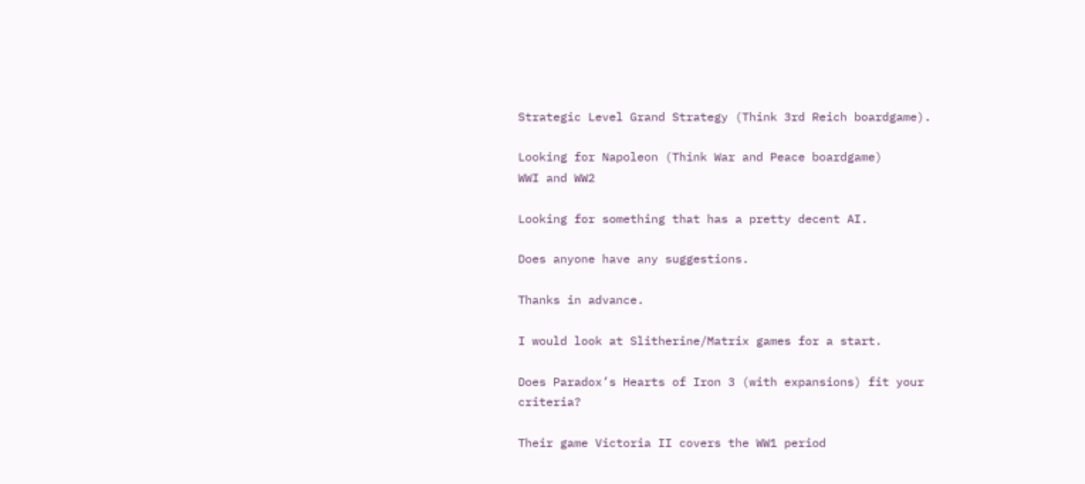Strategic Level Grand Strategy (Think 3rd Reich boardgame).

Looking for Napoleon (Think War and Peace boardgame)
WWI and WW2

Looking for something that has a pretty decent AI.

Does anyone have any suggestions.

Thanks in advance.

I would look at Slitherine/Matrix games for a start.

Does Paradox’s Hearts of Iron 3 (with expansions) fit your criteria?

Their game Victoria II covers the WW1 period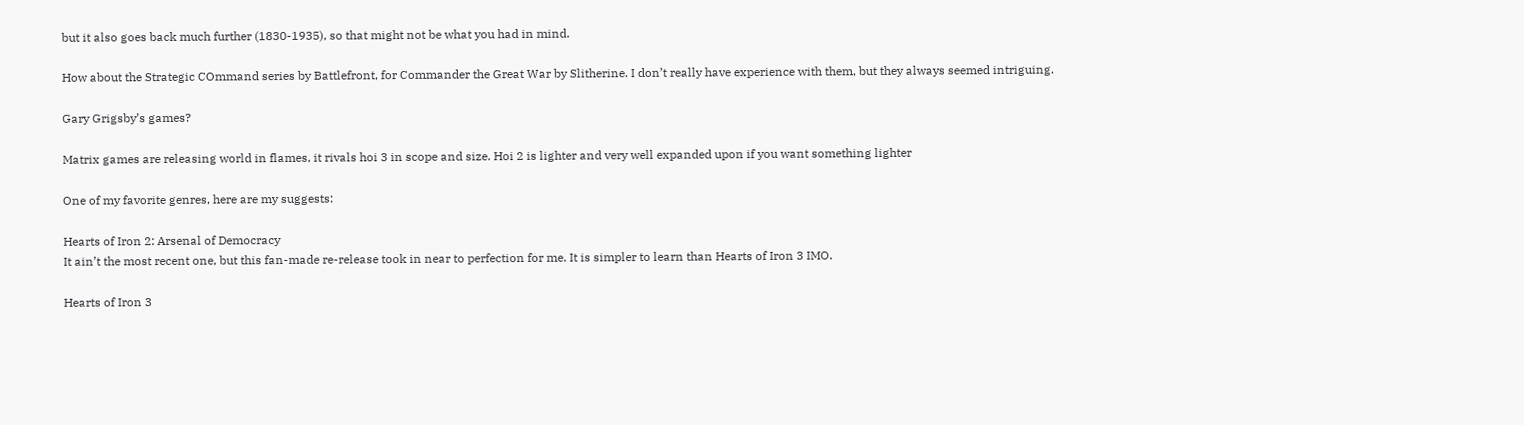but it also goes back much further (1830-1935), so that might not be what you had in mind.

How about the Strategic COmmand series by Battlefront, for Commander the Great War by Slitherine. I don’t really have experience with them, but they always seemed intriguing.

Gary Grigsby’s games?

Matrix games are releasing world in flames, it rivals hoi 3 in scope and size. Hoi 2 is lighter and very well expanded upon if you want something lighter

One of my favorite genres, here are my suggests:

Hearts of Iron 2: Arsenal of Democracy
It ain’t the most recent one, but this fan-made re-release took in near to perfection for me. It is simpler to learn than Hearts of Iron 3 IMO.

Hearts of Iron 3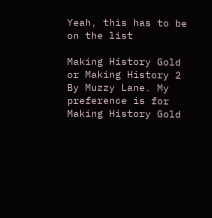Yeah, this has to be on the list

Making History Gold or Making History 2
By Muzzy Lane. My preference is for Making History Gold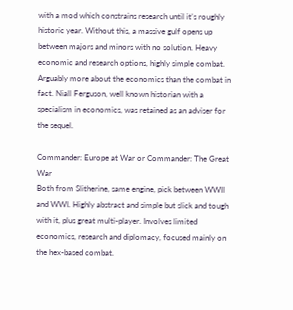with a mod which constrains research until it’s roughly historic year. Without this, a massive gulf opens up between majors and minors with no solution. Heavy economic and research options, highly simple combat. Arguably more about the economics than the combat in fact. Niall Ferguson, well known historian with a specialism in economics, was retained as an adviser for the sequel.

Commander: Europe at War or Commander: The Great War
Both from Slitherine, same engine, pick between WWII and WWI. Highly abstract and simple but slick and tough with it, plus great multi-player. Involves limited economics, research and diplomacy, focused mainly on the hex-based combat.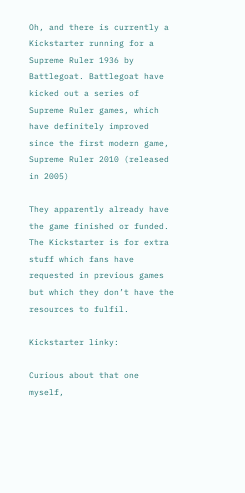Oh, and there is currently a Kickstarter running for a Supreme Ruler 1936 by Battlegoat. Battlegoat have kicked out a series of Supreme Ruler games, which have definitely improved since the first modern game, Supreme Ruler 2010 (released in 2005)

They apparently already have the game finished or funded. The Kickstarter is for extra stuff which fans have requested in previous games but which they don’t have the resources to fulfil.

Kickstarter linky:

Curious about that one myself,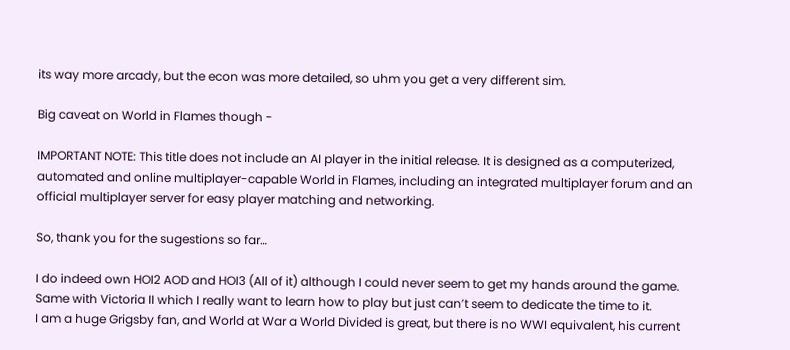its way more arcady, but the econ was more detailed, so uhm you get a very different sim.

Big caveat on World in Flames though -

IMPORTANT NOTE: This title does not include an AI player in the initial release. It is designed as a computerized, automated and online multiplayer-capable World in Flames, including an integrated multiplayer forum and an official multiplayer server for easy player matching and networking.

So, thank you for the sugestions so far…

I do indeed own HOI2 AOD and HOI3 (All of it) although I could never seem to get my hands around the game. Same with Victoria II which I really want to learn how to play but just can’t seem to dedicate the time to it.
I am a huge Grigsby fan, and World at War a World Divided is great, but there is no WWI equivalent, his current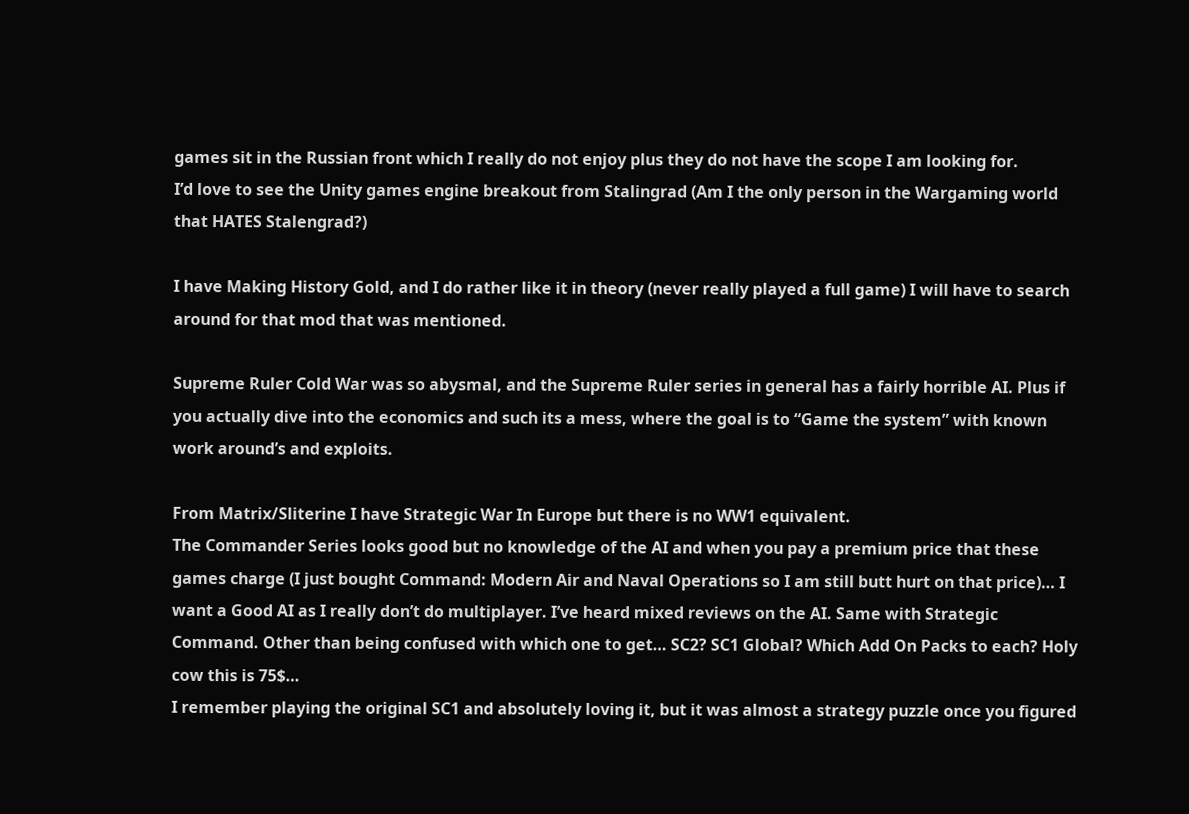games sit in the Russian front which I really do not enjoy plus they do not have the scope I am looking for.
I’d love to see the Unity games engine breakout from Stalingrad (Am I the only person in the Wargaming world that HATES Stalengrad?)

I have Making History Gold, and I do rather like it in theory (never really played a full game) I will have to search around for that mod that was mentioned.

Supreme Ruler Cold War was so abysmal, and the Supreme Ruler series in general has a fairly horrible AI. Plus if you actually dive into the economics and such its a mess, where the goal is to “Game the system” with known work around’s and exploits.

From Matrix/Sliterine I have Strategic War In Europe but there is no WW1 equivalent.
The Commander Series looks good but no knowledge of the AI and when you pay a premium price that these games charge (I just bought Command: Modern Air and Naval Operations so I am still butt hurt on that price)… I want a Good AI as I really don’t do multiplayer. I’ve heard mixed reviews on the AI. Same with Strategic Command. Other than being confused with which one to get… SC2? SC1 Global? Which Add On Packs to each? Holy cow this is 75$…
I remember playing the original SC1 and absolutely loving it, but it was almost a strategy puzzle once you figured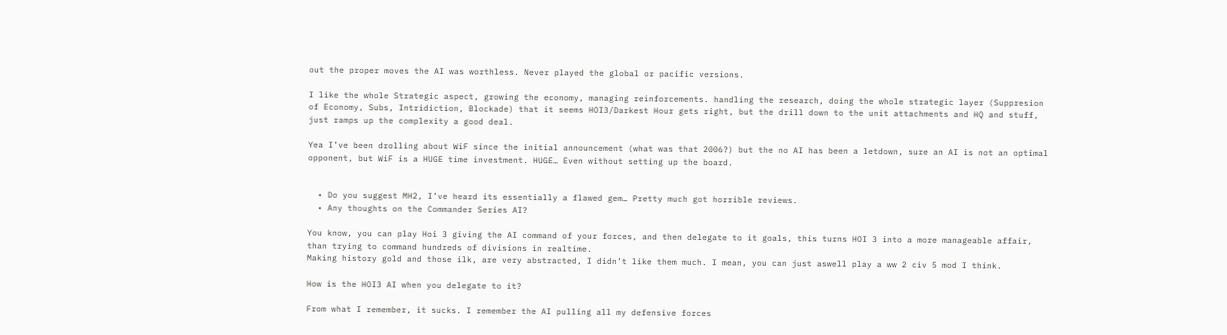out the proper moves the AI was worthless. Never played the global or pacific versions.

I like the whole Strategic aspect, growing the economy, managing reinforcements. handling the research, doing the whole strategic layer (Suppresion of Economy, Subs, Intridiction, Blockade) that it seems HOI3/Darkest Hour gets right, but the drill down to the unit attachments and HQ and stuff, just ramps up the complexity a good deal.

Yea I’ve been drolling about WiF since the initial announcement (what was that 2006?) but the no AI has been a letdown, sure an AI is not an optimal opponent, but WiF is a HUGE time investment. HUGE… Even without setting up the board.


  • Do you suggest MH2, I’ve heard its essentially a flawed gem… Pretty much got horrible reviews.
  • Any thoughts on the Commander Series AI?

You know, you can play Hoi 3 giving the AI command of your forces, and then delegate to it goals, this turns HOI 3 into a more manageable affair, than trying to command hundreds of divisions in realtime.
Making history gold and those ilk, are very abstracted, I didn’t like them much. I mean, you can just aswell play a ww 2 civ 5 mod I think.

How is the HOI3 AI when you delegate to it?

From what I remember, it sucks. I remember the AI pulling all my defensive forces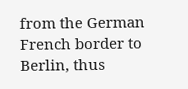from the German French border to Berlin, thus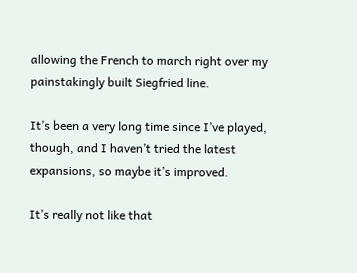allowing the French to march right over my painstakingly built Siegfried line.

It’s been a very long time since I’ve played, though, and I haven’t tried the latest expansions, so maybe it’s improved.

It’s really not like that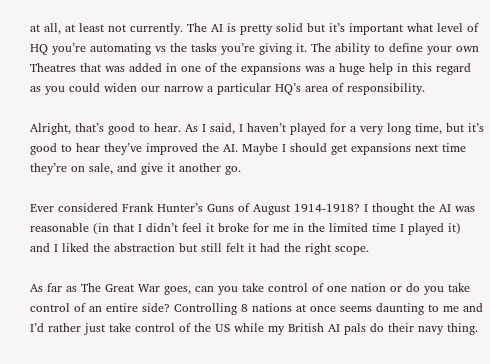at all, at least not currently. The AI is pretty solid but it’s important what level of HQ you’re automating vs the tasks you’re giving it. The ability to define your own Theatres that was added in one of the expansions was a huge help in this regard as you could widen our narrow a particular HQ’s area of responsibility.

Alright, that’s good to hear. As I said, I haven’t played for a very long time, but it’s good to hear they’ve improved the AI. Maybe I should get expansions next time they’re on sale, and give it another go.

Ever considered Frank Hunter’s Guns of August 1914-1918? I thought the AI was reasonable (in that I didn’t feel it broke for me in the limited time I played it) and I liked the abstraction but still felt it had the right scope.

As far as The Great War goes, can you take control of one nation or do you take control of an entire side? Controlling 8 nations at once seems daunting to me and I’d rather just take control of the US while my British AI pals do their navy thing.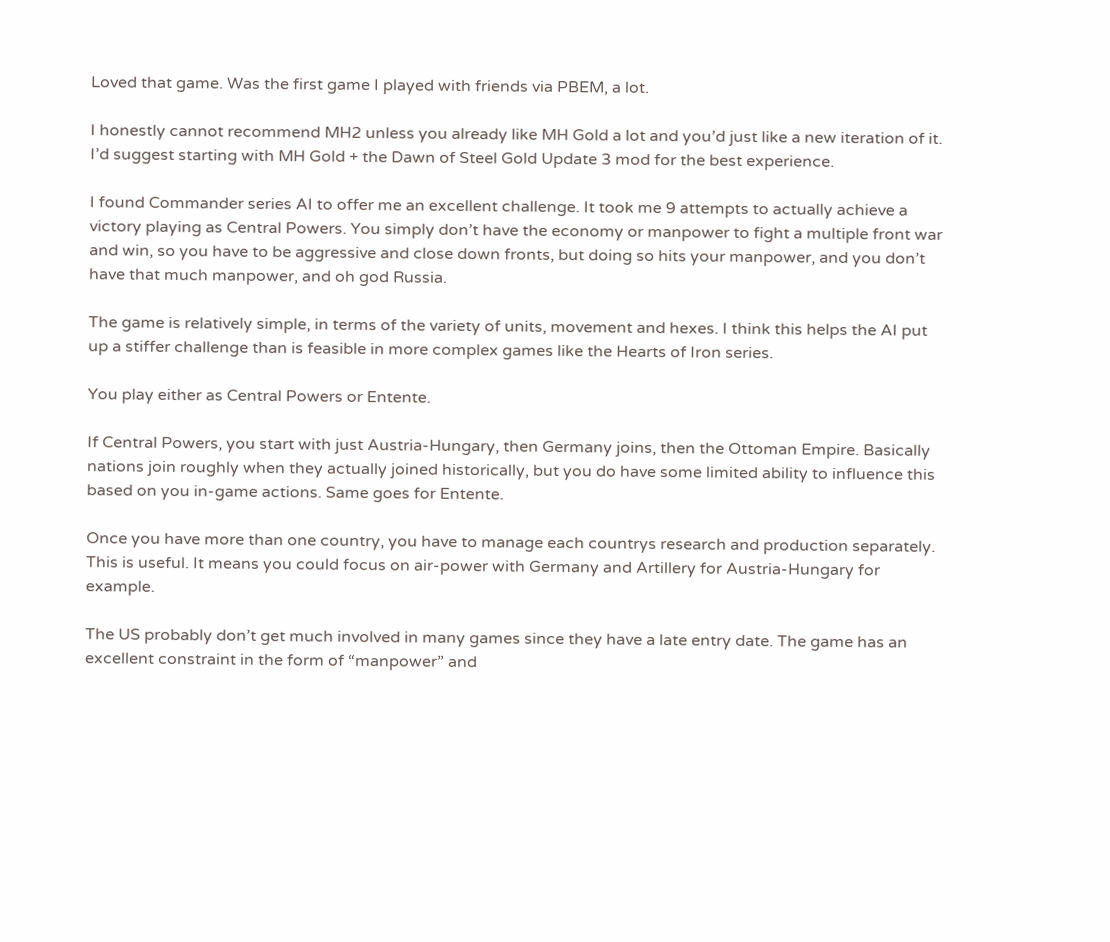Loved that game. Was the first game I played with friends via PBEM, a lot.

I honestly cannot recommend MH2 unless you already like MH Gold a lot and you’d just like a new iteration of it. I’d suggest starting with MH Gold + the Dawn of Steel Gold Update 3 mod for the best experience.

I found Commander series AI to offer me an excellent challenge. It took me 9 attempts to actually achieve a victory playing as Central Powers. You simply don’t have the economy or manpower to fight a multiple front war and win, so you have to be aggressive and close down fronts, but doing so hits your manpower, and you don’t have that much manpower, and oh god Russia.

The game is relatively simple, in terms of the variety of units, movement and hexes. I think this helps the AI put up a stiffer challenge than is feasible in more complex games like the Hearts of Iron series.

You play either as Central Powers or Entente.

If Central Powers, you start with just Austria-Hungary, then Germany joins, then the Ottoman Empire. Basically nations join roughly when they actually joined historically, but you do have some limited ability to influence this based on you in-game actions. Same goes for Entente.

Once you have more than one country, you have to manage each countrys research and production separately. This is useful. It means you could focus on air-power with Germany and Artillery for Austria-Hungary for example.

The US probably don’t get much involved in many games since they have a late entry date. The game has an excellent constraint in the form of “manpower” and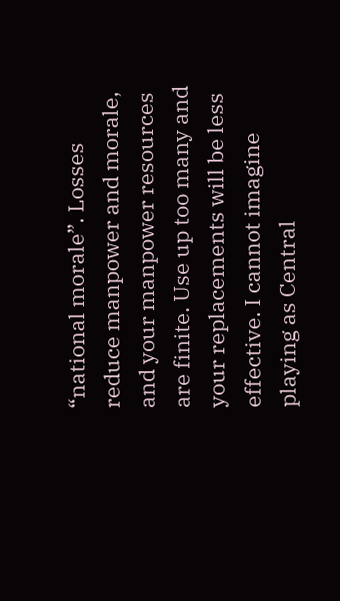“national morale”. Losses reduce manpower and morale, and your manpower resources are finite. Use up too many and your replacements will be less effective. I cannot imagine playing as Central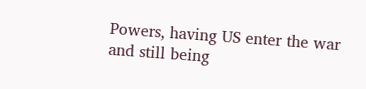Powers, having US enter the war and still being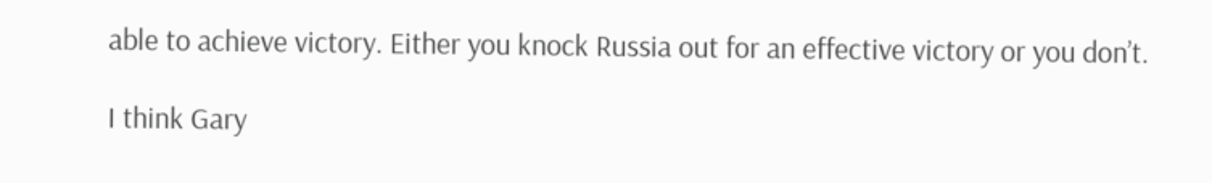able to achieve victory. Either you knock Russia out for an effective victory or you don’t.

I think Gary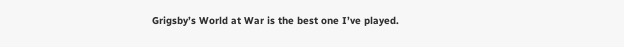Grigsby’s World at War is the best one I’ve played.